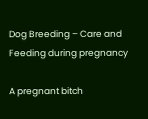Dog Breeding – Care and Feeding during pregnancy

A pregnant bitch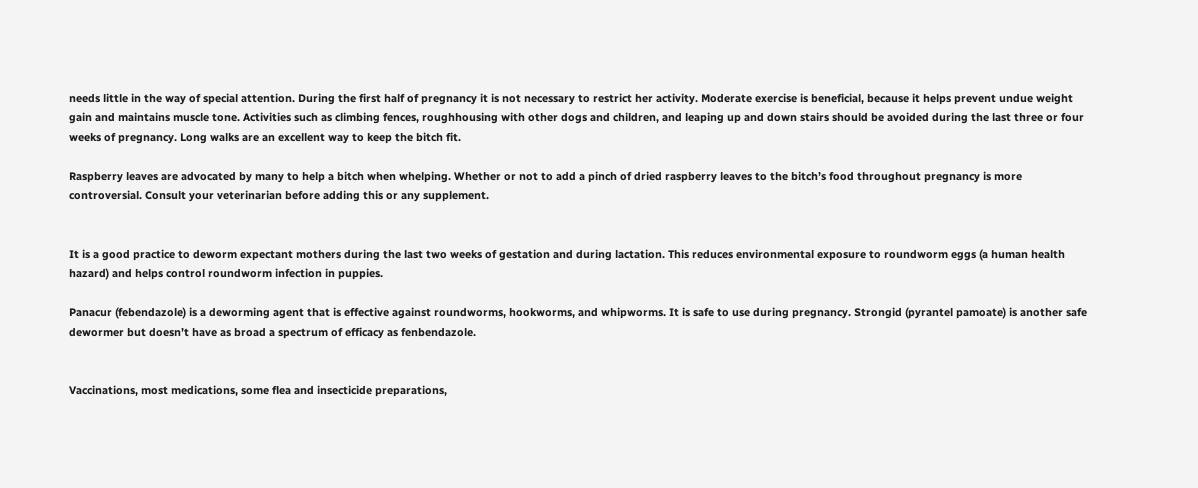needs little in the way of special attention. During the first half of pregnancy it is not necessary to restrict her activity. Moderate exercise is beneficial, because it helps prevent undue weight gain and maintains muscle tone. Activities such as climbing fences, roughhousing with other dogs and children, and leaping up and down stairs should be avoided during the last three or four weeks of pregnancy. Long walks are an excellent way to keep the bitch fit.

Raspberry leaves are advocated by many to help a bitch when whelping. Whether or not to add a pinch of dried raspberry leaves to the bitch’s food throughout pregnancy is more controversial. Consult your veterinarian before adding this or any supplement.


It is a good practice to deworm expectant mothers during the last two weeks of gestation and during lactation. This reduces environmental exposure to roundworm eggs (a human health hazard) and helps control roundworm infection in puppies.

Panacur (febendazole) is a deworming agent that is effective against roundworms, hookworms, and whipworms. It is safe to use during pregnancy. Strongid (pyrantel pamoate) is another safe dewormer but doesn’t have as broad a spectrum of efficacy as fenbendazole.


Vaccinations, most medications, some flea and insecticide preparations,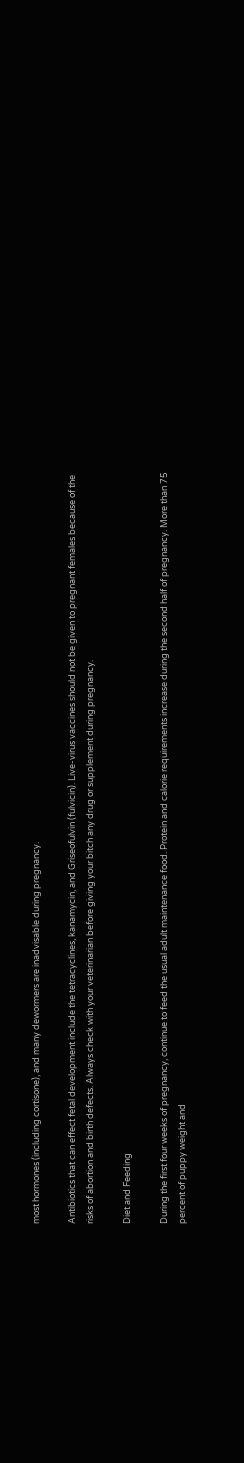most hormones (including cortisone), and many dewormers are inadvisable during pregnancy.

Antibiotics that can effect fetal development include the tetracyclines, kanamycin, and Griseofulvin (fulvicin). Live-virus vaccines should not be given to pregnant females because of the risks of abortion and birth defects. Always check with your veterinarian before giving your bitch any drug or supplement during pregnancy.

Diet and Feeding

During the first four weeks of pregnancy, continue to feed the usual adult maintenance food. Protein and calorie requirements increase during the second half of pregnancy. More than 75 percent of puppy weight and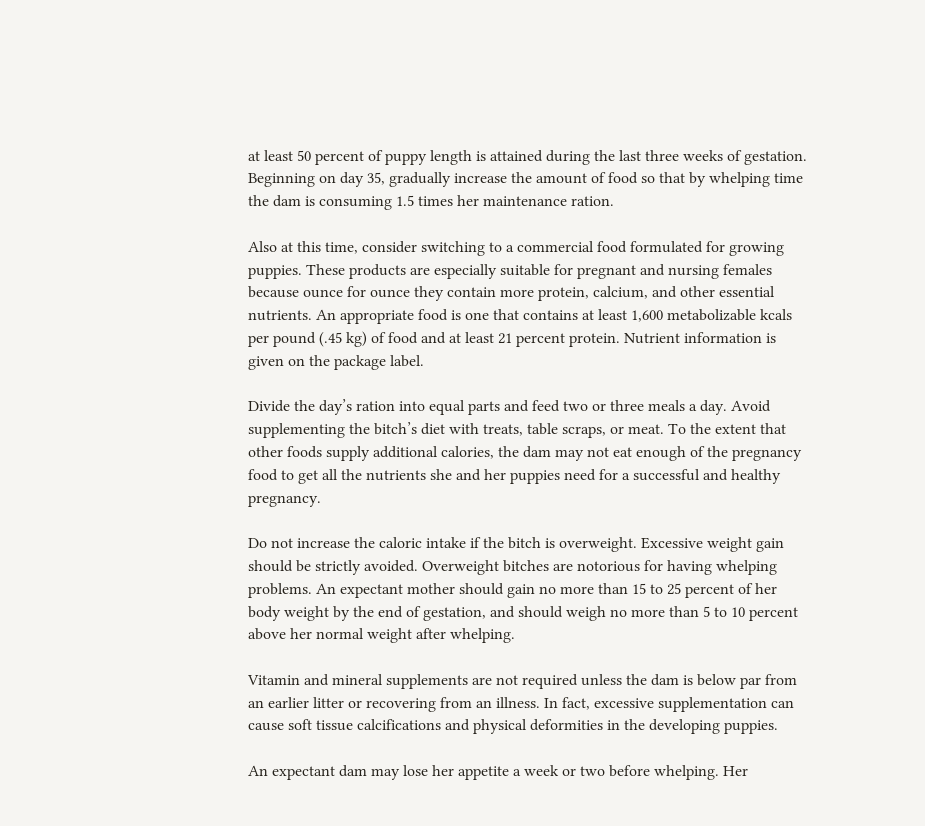at least 50 percent of puppy length is attained during the last three weeks of gestation. Beginning on day 35, gradually increase the amount of food so that by whelping time the dam is consuming 1.5 times her maintenance ration.

Also at this time, consider switching to a commercial food formulated for growing puppies. These products are especially suitable for pregnant and nursing females because ounce for ounce they contain more protein, calcium, and other essential nutrients. An appropriate food is one that contains at least 1,600 metabolizable kcals per pound (.45 kg) of food and at least 21 percent protein. Nutrient information is given on the package label.

Divide the day’s ration into equal parts and feed two or three meals a day. Avoid supplementing the bitch’s diet with treats, table scraps, or meat. To the extent that other foods supply additional calories, the dam may not eat enough of the pregnancy food to get all the nutrients she and her puppies need for a successful and healthy pregnancy.

Do not increase the caloric intake if the bitch is overweight. Excessive weight gain should be strictly avoided. Overweight bitches are notorious for having whelping problems. An expectant mother should gain no more than 15 to 25 percent of her body weight by the end of gestation, and should weigh no more than 5 to 10 percent above her normal weight after whelping.

Vitamin and mineral supplements are not required unless the dam is below par from an earlier litter or recovering from an illness. In fact, excessive supplementation can cause soft tissue calcifications and physical deformities in the developing puppies.

An expectant dam may lose her appetite a week or two before whelping. Her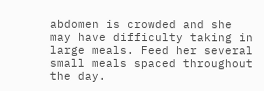abdomen is crowded and she may have difficulty taking in large meals. Feed her several small meals spaced throughout the day.